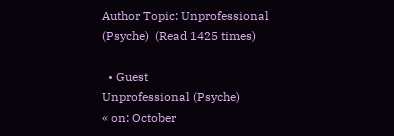Author Topic: Unprofessional (Psyche)  (Read 1425 times)

  • Guest
Unprofessional (Psyche)
« on: October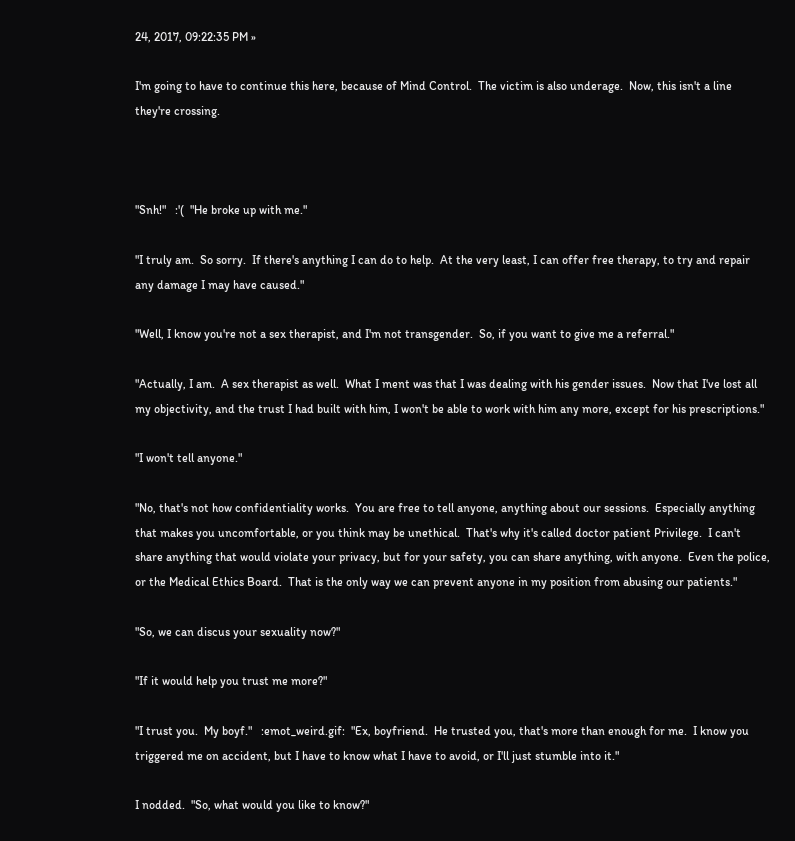24, 2017, 09:22:35 PM »

I'm going to have to continue this here, because of Mind Control.  The victim is also underage.  Now, this isn't a line they're crossing.



"Snh!"   :'(  "He broke up with me."

"I truly am.  So sorry.  If there's anything I can do to help.  At the very least, I can offer free therapy, to try and repair any damage I may have caused."

"Well, I know you're not a sex therapist, and I'm not transgender.  So, if you want to give me a referral."

"Actually, I am.  A sex therapist as well.  What I ment was that I was dealing with his gender issues.  Now that I've lost all my objectivity, and the trust I had built with him, I won't be able to work with him any more, except for his prescriptions."

"I won't tell anyone."

"No, that's not how confidentiality works.  You are free to tell anyone, anything about our sessions.  Especially anything that makes you uncomfortable, or you think may be unethical.  That's why it's called doctor patient Privilege.  I can't share anything that would violate your privacy, but for your safety, you can share anything, with anyone.  Even the police, or the Medical Ethics Board.  That is the only way we can prevent anyone in my position from abusing our patients."

"So, we can discus your sexuality now?"

"If it would help you trust me more?"

"I trust you.  My boyf."   :emot_weird.gif:  "Ex, boyfriend.  He trusted you, that's more than enough for me.  I know you triggered me on accident, but I have to know what I have to avoid, or I'll just stumble into it."

I nodded.  "So, what would you like to know?"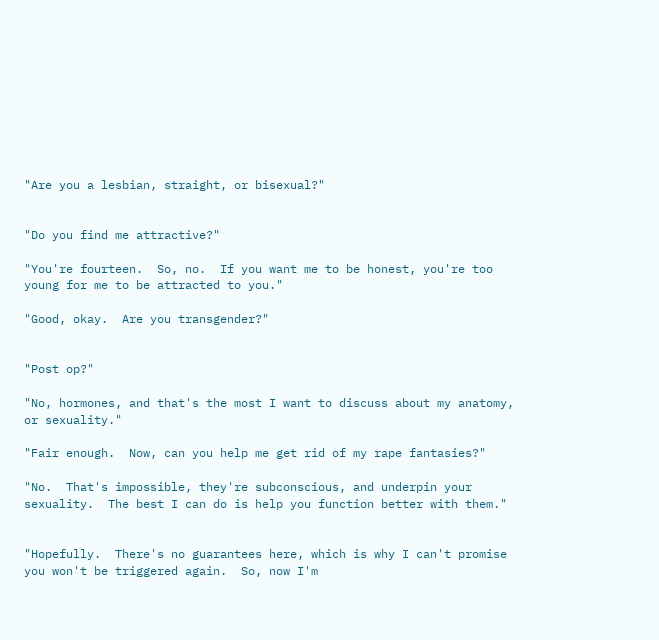"Are you a lesbian, straight, or bisexual?"


"Do you find me attractive?"

"You're fourteen.  So, no.  If you want me to be honest, you're too young for me to be attracted to you."

"Good, okay.  Are you transgender?"


"Post op?"

"No, hormones, and that's the most I want to discuss about my anatomy, or sexuality."

"Fair enough.  Now, can you help me get rid of my rape fantasies?"

"No.  That's impossible, they're subconscious, and underpin your sexuality.  The best I can do is help you function better with them."


"Hopefully.  There's no guarantees here, which is why I can't promise you won't be triggered again.  So, now I'm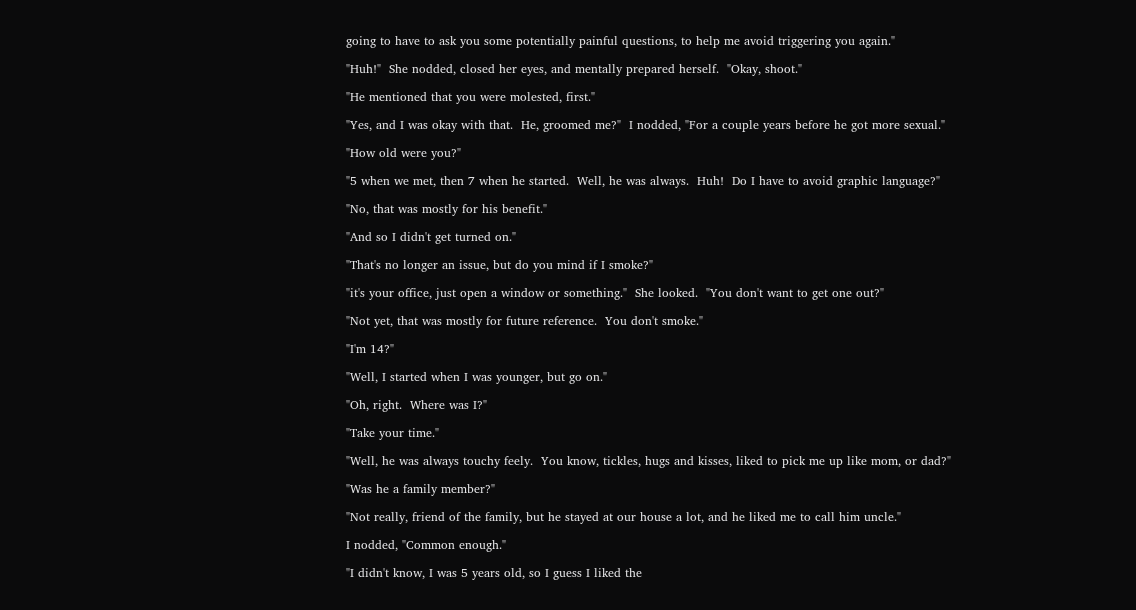going to have to ask you some potentially painful questions, to help me avoid triggering you again."

"Huh!"  She nodded, closed her eyes, and mentally prepared herself.  "Okay, shoot."

"He mentioned that you were molested, first."

"Yes, and I was okay with that.  He, groomed me?"  I nodded, "For a couple years before he got more sexual."

"How old were you?"

"5 when we met, then 7 when he started.  Well, he was always.  Huh!  Do I have to avoid graphic language?"

"No, that was mostly for his benefit."

"And so I didn't get turned on."

"That's no longer an issue, but do you mind if I smoke?"

"it's your office, just open a window or something."  She looked.  "You don't want to get one out?"

"Not yet, that was mostly for future reference.  You don't smoke."

"I'm 14?"

"Well, I started when I was younger, but go on."

"Oh, right.  Where was I?"

"Take your time."

"Well, he was always touchy feely.  You know, tickles, hugs and kisses, liked to pick me up like mom, or dad?"

"Was he a family member?"

"Not really, friend of the family, but he stayed at our house a lot, and he liked me to call him uncle."

I nodded, "Common enough."

"I didn't know, I was 5 years old, so I guess I liked the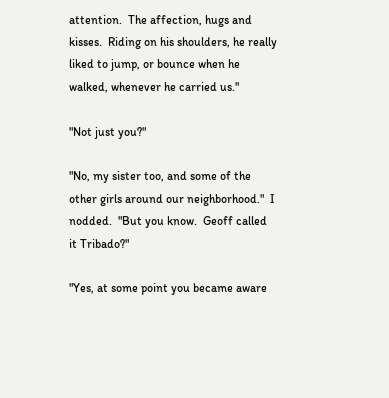attention.  The affection, hugs and kisses.  Riding on his shoulders, he really liked to jump, or bounce when he walked, whenever he carried us."

"Not just you?"

"No, my sister too, and some of the other girls around our neighborhood."  I nodded.  "But you know.  Geoff called it Tribado?"

"Yes, at some point you became aware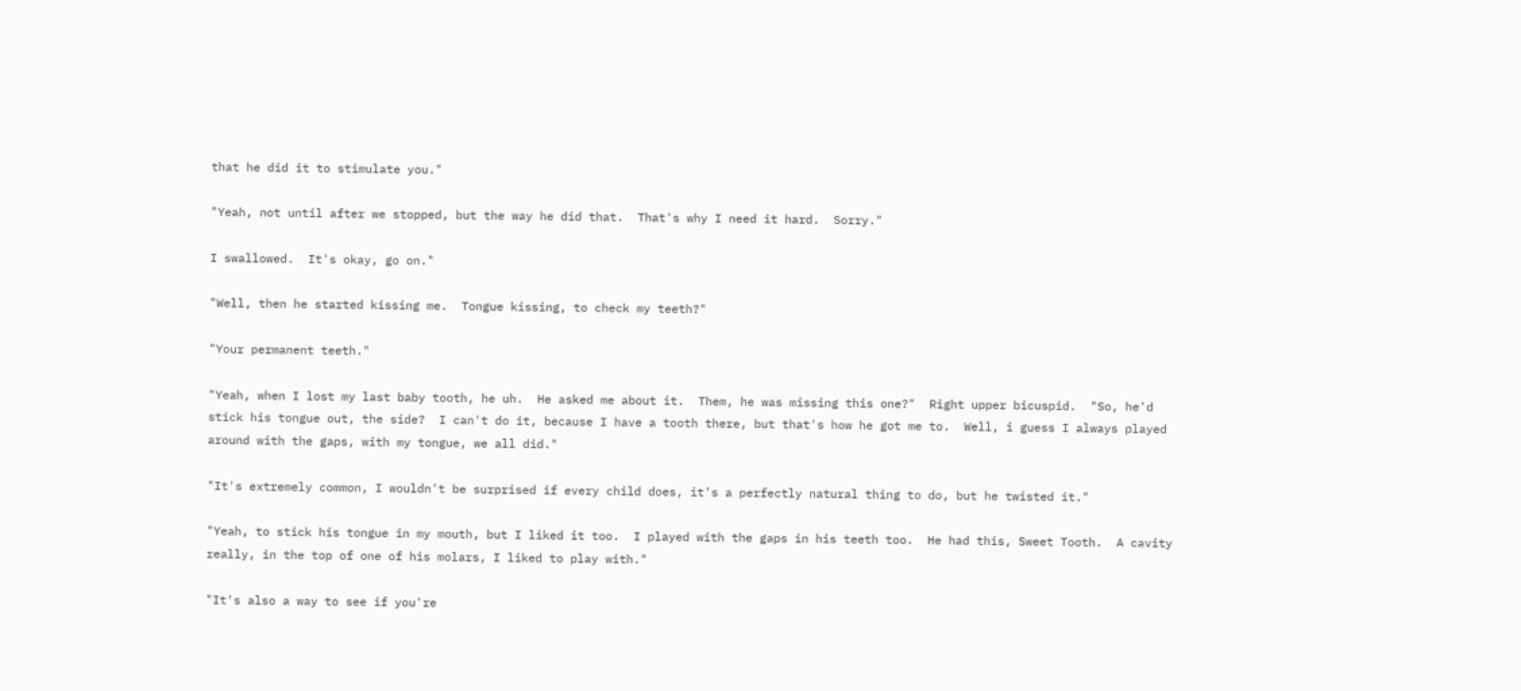that he did it to stimulate you."

"Yeah, not until after we stopped, but the way he did that.  That's why I need it hard.  Sorry."

I swallowed.  It's okay, go on."

"Well, then he started kissing me.  Tongue kissing, to check my teeth?"

"Your permanent teeth."

"Yeah, when I lost my last baby tooth, he uh.  He asked me about it.  Them, he was missing this one?"  Right upper bicuspid.  "So, he'd stick his tongue out, the side?  I can't do it, because I have a tooth there, but that's how he got me to.  Well, i guess I always played around with the gaps, with my tongue, we all did."

"It's extremely common, I wouldn't be surprised if every child does, it's a perfectly natural thing to do, but he twisted it."

"Yeah, to stick his tongue in my mouth, but I liked it too.  I played with the gaps in his teeth too.  He had this, Sweet Tooth.  A cavity really, in the top of one of his molars, I liked to play with."

"It's also a way to see if you're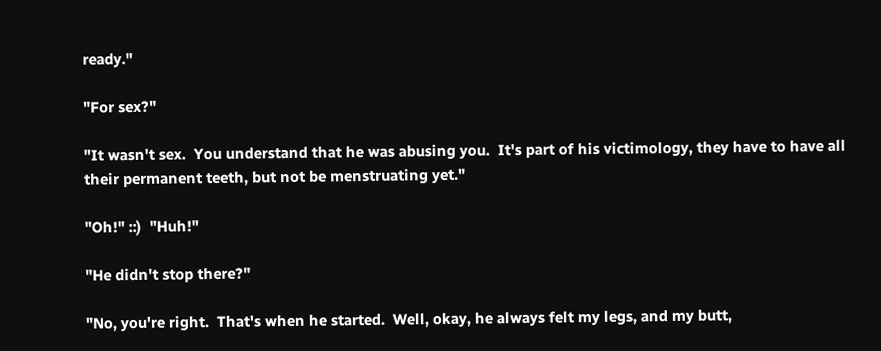ready."

"For sex?"

"It wasn't sex.  You understand that he was abusing you.  It's part of his victimology, they have to have all their permanent teeth, but not be menstruating yet."

"Oh!" ::)  "Huh!"

"He didn't stop there?"

"No, you're right.  That's when he started.  Well, okay, he always felt my legs, and my butt,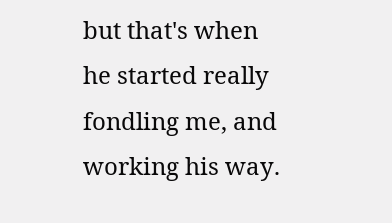but that's when he started really fondling me, and working his way.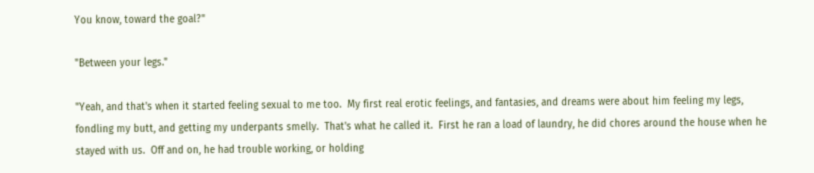You know, toward the goal?"

"Between your legs."

"Yeah, and that's when it started feeling sexual to me too.  My first real erotic feelings, and fantasies, and dreams were about him feeling my legs, fondling my butt, and getting my underpants smelly.  That's what he called it.  First he ran a load of laundry, he did chores around the house when he stayed with us.  Off and on, he had trouble working, or holding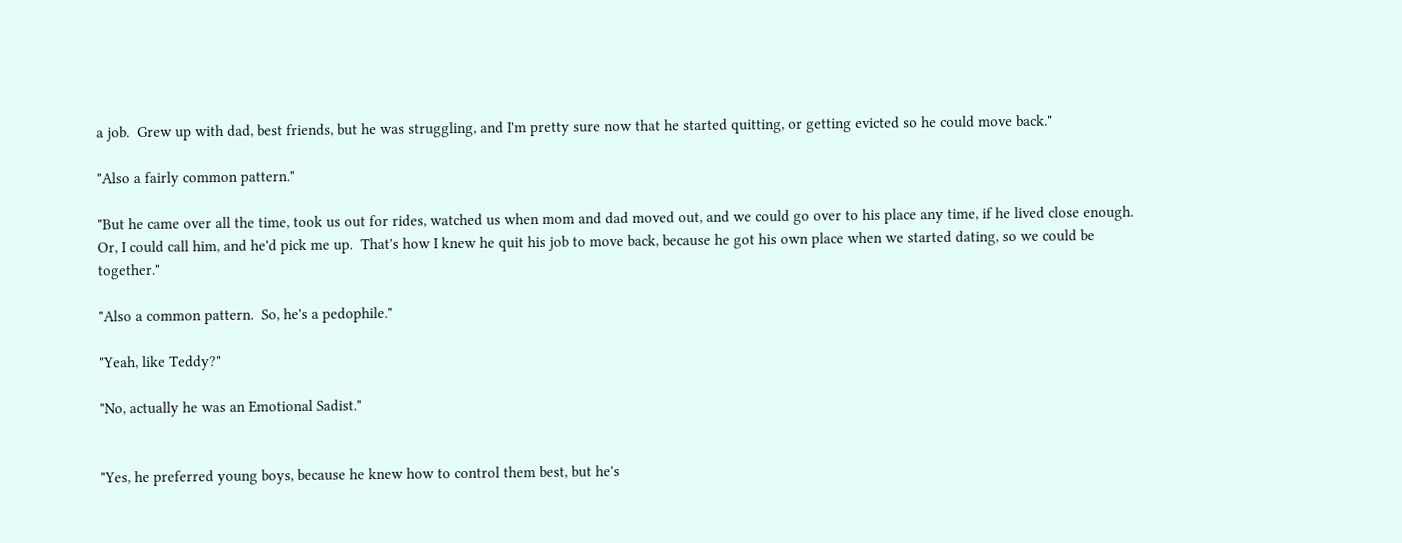a job.  Grew up with dad, best friends, but he was struggling, and I'm pretty sure now that he started quitting, or getting evicted so he could move back."

"Also a fairly common pattern."

"But he came over all the time, took us out for rides, watched us when mom and dad moved out, and we could go over to his place any time, if he lived close enough.  Or, I could call him, and he'd pick me up.  That's how I knew he quit his job to move back, because he got his own place when we started dating, so we could be together."

"Also a common pattern.  So, he's a pedophile."

"Yeah, like Teddy?"

"No, actually he was an Emotional Sadist."


"Yes, he preferred young boys, because he knew how to control them best, but he's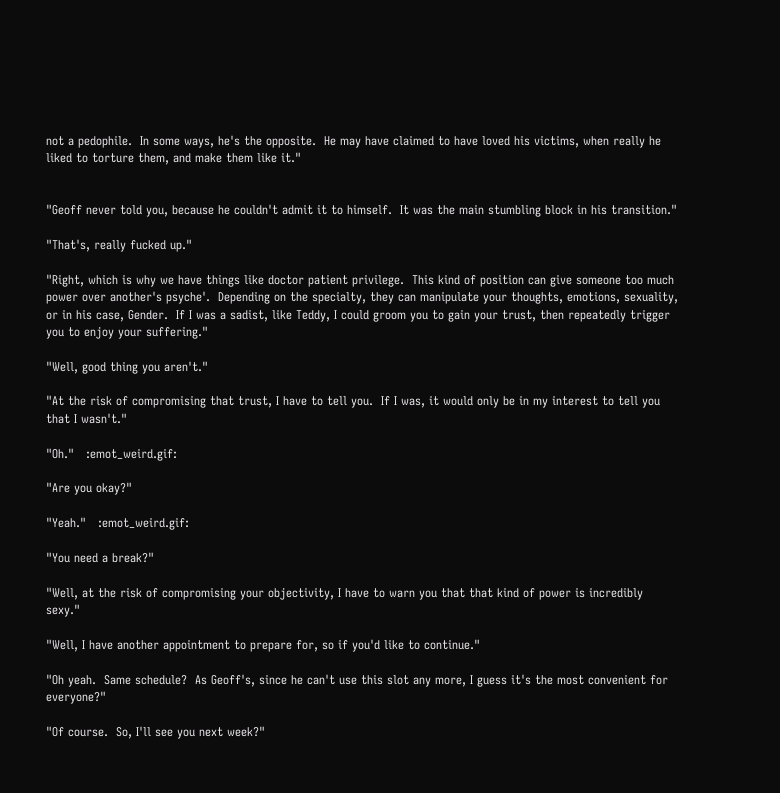not a pedophile.  In some ways, he's the opposite.  He may have claimed to have loved his victims, when really he liked to torture them, and make them like it."


"Geoff never told you, because he couldn't admit it to himself.  It was the main stumbling block in his transition."

"That's, really fucked up."

"Right, which is why we have things like doctor patient privilege.  This kind of position can give someone too much power over another's psyche'.  Depending on the specialty, they can manipulate your thoughts, emotions, sexuality, or in his case, Gender.  If I was a sadist, like Teddy, I could groom you to gain your trust, then repeatedly trigger you to enjoy your suffering."

"Well, good thing you aren't."

"At the risk of compromising that trust, I have to tell you.  If I was, it would only be in my interest to tell you that I wasn't."

"Oh."   :emot_weird.gif:

"Are you okay?"

"Yeah."   :emot_weird.gif:

"You need a break?"

"Well, at the risk of compromising your objectivity, I have to warn you that that kind of power is incredibly sexy."

"Well, I have another appointment to prepare for, so if you'd like to continue."

"Oh yeah.  Same schedule?  As Geoff's, since he can't use this slot any more, I guess it's the most convenient for everyone?"

"Of course.  So, I'll see you next week?"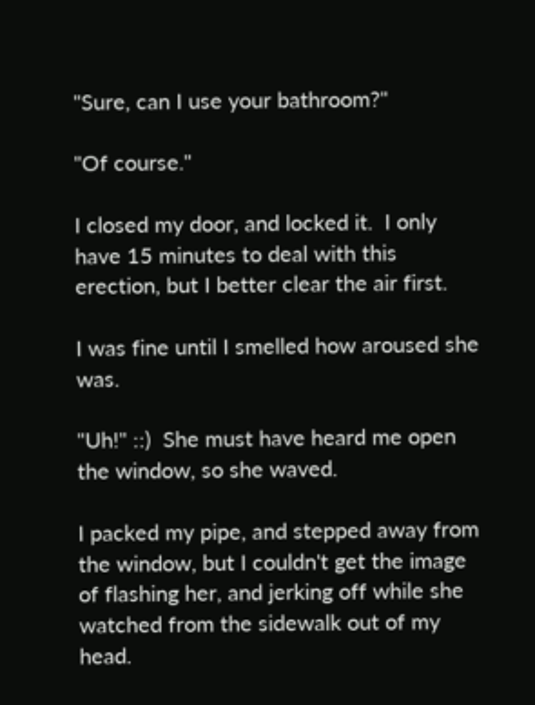"Sure, can I use your bathroom?"

"Of course."

I closed my door, and locked it.  I only have 15 minutes to deal with this erection, but I better clear the air first.

I was fine until I smelled how aroused she was.

"Uh!" ::)  She must have heard me open the window, so she waved.

I packed my pipe, and stepped away from the window, but I couldn't get the image of flashing her, and jerking off while she watched from the sidewalk out of my head.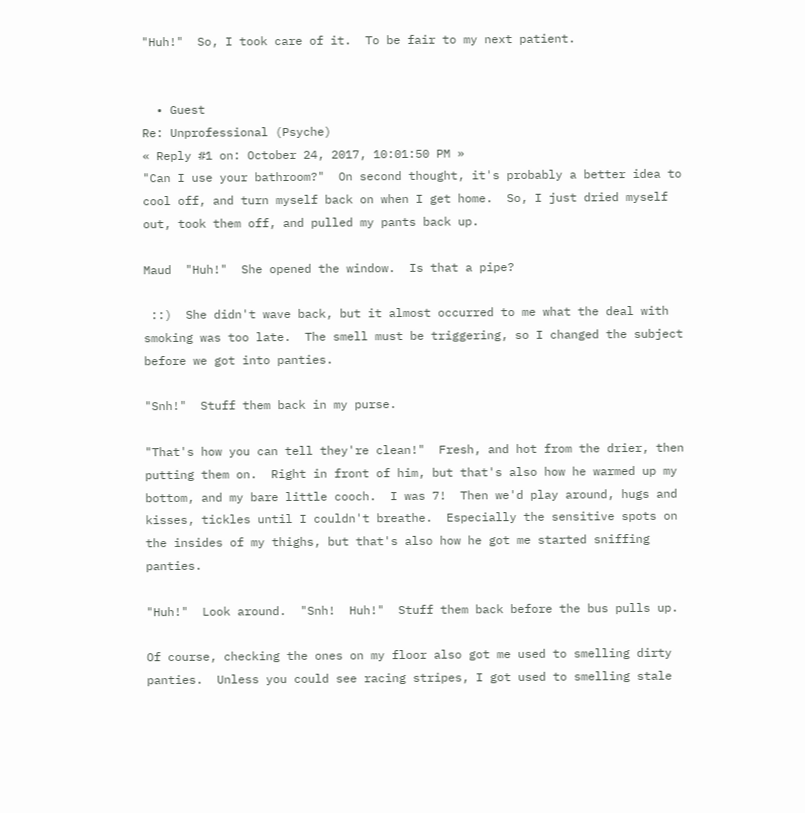"Huh!"  So, I took care of it.  To be fair to my next patient.


  • Guest
Re: Unprofessional (Psyche)
« Reply #1 on: October 24, 2017, 10:01:50 PM »
"Can I use your bathroom?"  On second thought, it's probably a better idea to cool off, and turn myself back on when I get home.  So, I just dried myself out, took them off, and pulled my pants back up.

Maud  "Huh!"  She opened the window.  Is that a pipe?

 ::)  She didn't wave back, but it almost occurred to me what the deal with smoking was too late.  The smell must be triggering, so I changed the subject before we got into panties.

"Snh!"  Stuff them back in my purse.

"That's how you can tell they're clean!"  Fresh, and hot from the drier, then putting them on.  Right in front of him, but that's also how he warmed up my bottom, and my bare little cooch.  I was 7!  Then we'd play around, hugs and kisses, tickles until I couldn't breathe.  Especially the sensitive spots on the insides of my thighs, but that's also how he got me started sniffing panties.

"Huh!"  Look around.  "Snh!  Huh!"  Stuff them back before the bus pulls up.

Of course, checking the ones on my floor also got me used to smelling dirty panties.  Unless you could see racing stripes, I got used to smelling stale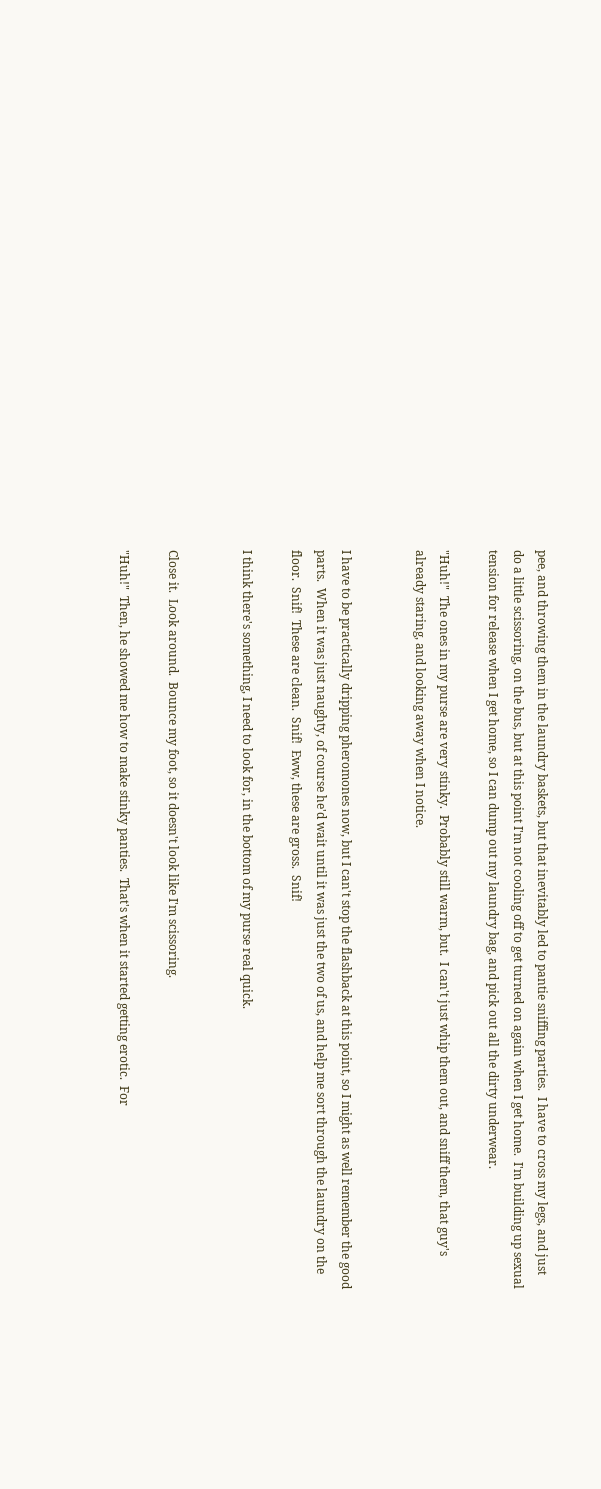pee, and throwing them in the laundry baskets, but that inevitably led to pantie sniffing parties.  I have to cross my legs, and just do a little scissoring, on the bus, but at this point I'm not cooling off to get turned on again when I get home.  I'm building up sexual tension for release when I get home, so I can dump out my laundry bag, and pick out all the dirty underwear.

"Huh!"  The ones in my purse are very stinky.  Probably still warm, but.  I can't just whip them out, and sniff them, that guy's already staring, and looking away when I notice.


I have to be practically dripping pheromones now, but I can't stop the flashback at this point, so I might as well remember the good parts.  When it was just naughty, of course he'd wait until it was just the two of us, and help me sort through the laundry on the floor.  Snif!  These are clean.  Snif!  Eww, these are gross.  Snif!

I think there's something, I need to look for, in the bottom of my purse real quick.


Close it.  Look around.  Bounce my foot, so it doesn't look like I'm scissoring.

"Huh!"  Then, he showed me how to make stinky panties.  That's when it started getting erotic.  For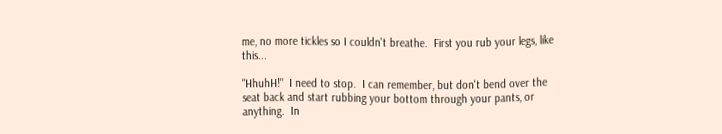me, no more tickles so I couldn't breathe.  First you rub your legs, like this...

"HhuhH!"  I need to stop.  I can remember, but don't bend over the seat back and start rubbing your bottom through your pants, or anything.  In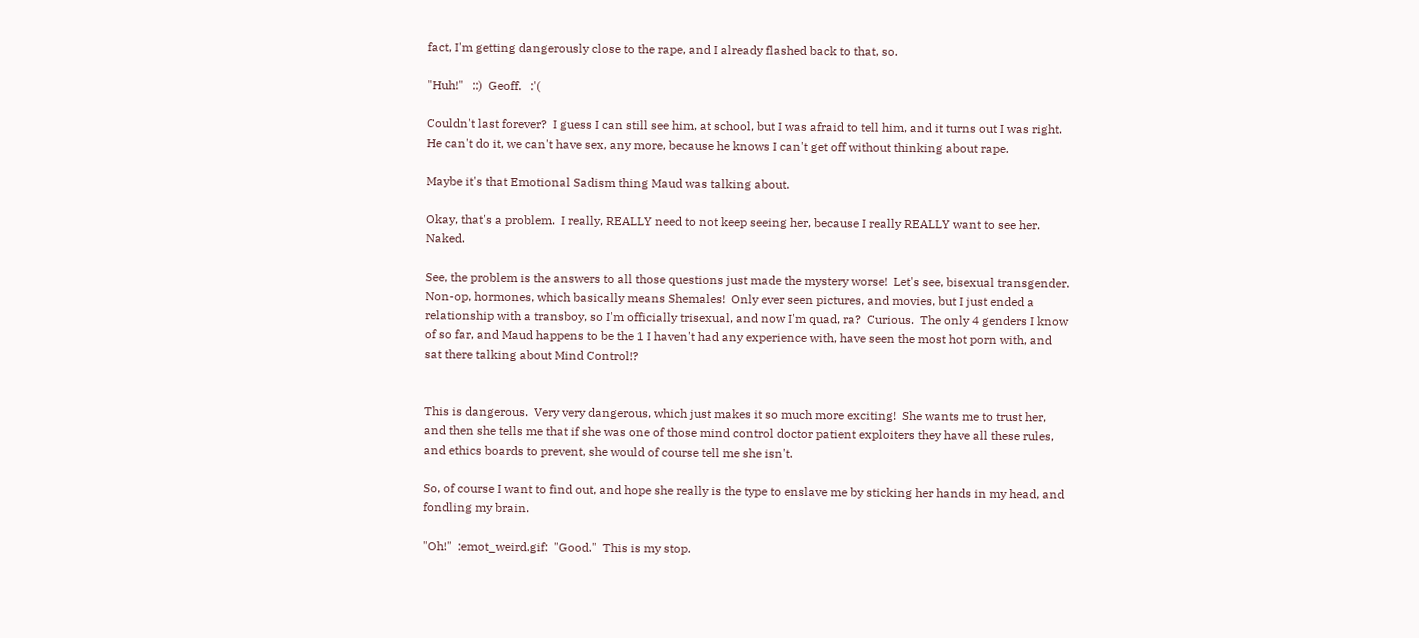fact, I'm getting dangerously close to the rape, and I already flashed back to that, so.

"Huh!"   ::)  Geoff.   :'(

Couldn't last forever?  I guess I can still see him, at school, but I was afraid to tell him, and it turns out I was right.  He can't do it, we can't have sex, any more, because he knows I can't get off without thinking about rape.

Maybe it's that Emotional Sadism thing Maud was talking about.

Okay, that's a problem.  I really, REALLY need to not keep seeing her, because I really REALLY want to see her.  Naked.

See, the problem is the answers to all those questions just made the mystery worse!  Let's see, bisexual transgender.  Non-op, hormones, which basically means Shemales!  Only ever seen pictures, and movies, but I just ended a relationship with a transboy, so I'm officially trisexual, and now I'm quad, ra?  Curious.  The only 4 genders I know of so far, and Maud happens to be the 1 I haven't had any experience with, have seen the most hot porn with, and sat there talking about Mind Control!?


This is dangerous.  Very very dangerous, which just makes it so much more exciting!  She wants me to trust her, and then she tells me that if she was one of those mind control doctor patient exploiters they have all these rules, and ethics boards to prevent, she would of course tell me she isn't.

So, of course I want to find out, and hope she really is the type to enslave me by sticking her hands in my head, and fondling my brain.

"Oh!"  :emot_weird.gif:  "Good."  This is my stop.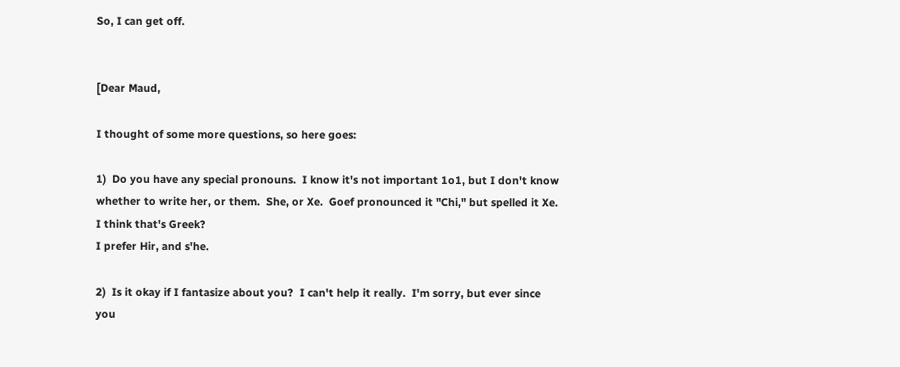So, I can get off.


[Dear Maud,

I thought of some more questions, so here goes:

1)  Do you have any special pronouns.  I know it's not important 1o1, but I don't know whether to write her, or them.  She, or Xe.  Goef pronounced it "Chi," but spelled it Xe.  I think that's Greek?
I prefer Hir, and s'he.

2)  Is it okay if I fantasize about you?  I can't help it really.  I'm sorry, but ever since you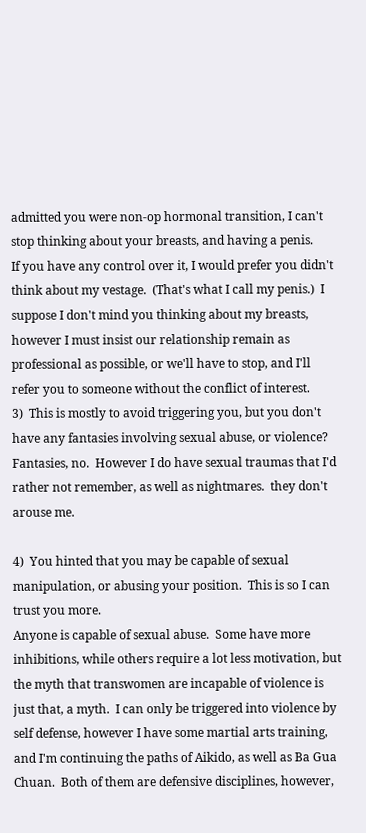admitted you were non-op hormonal transition, I can't stop thinking about your breasts, and having a penis.
If you have any control over it, I would prefer you didn't think about my vestage.  (That's what I call my penis.)  I suppose I don't mind you thinking about my breasts, however I must insist our relationship remain as professional as possible, or we'll have to stop, and I'll refer you to someone without the conflict of interest.
3)  This is mostly to avoid triggering you, but you don't have any fantasies involving sexual abuse, or violence?
Fantasies, no.  However I do have sexual traumas that I'd rather not remember, as well as nightmares.  they don't arouse me.

4)  You hinted that you may be capable of sexual manipulation, or abusing your position.  This is so I can trust you more.
Anyone is capable of sexual abuse.  Some have more inhibitions, while others require a lot less motivation, but the myth that transwomen are incapable of violence is just that, a myth.  I can only be triggered into violence by self defense, however I have some martial arts training, and I'm continuing the paths of Aikido, as well as Ba Gua Chuan.  Both of them are defensive disciplines, however,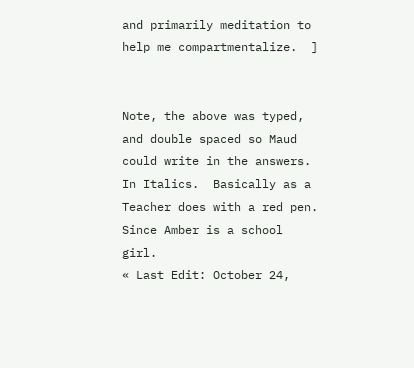and primarily meditation to help me compartmentalize.  ]


Note, the above was typed, and double spaced so Maud could write in the answers.  In Italics.  Basically as a Teacher does with a red pen.  Since Amber is a school girl.
« Last Edit: October 24,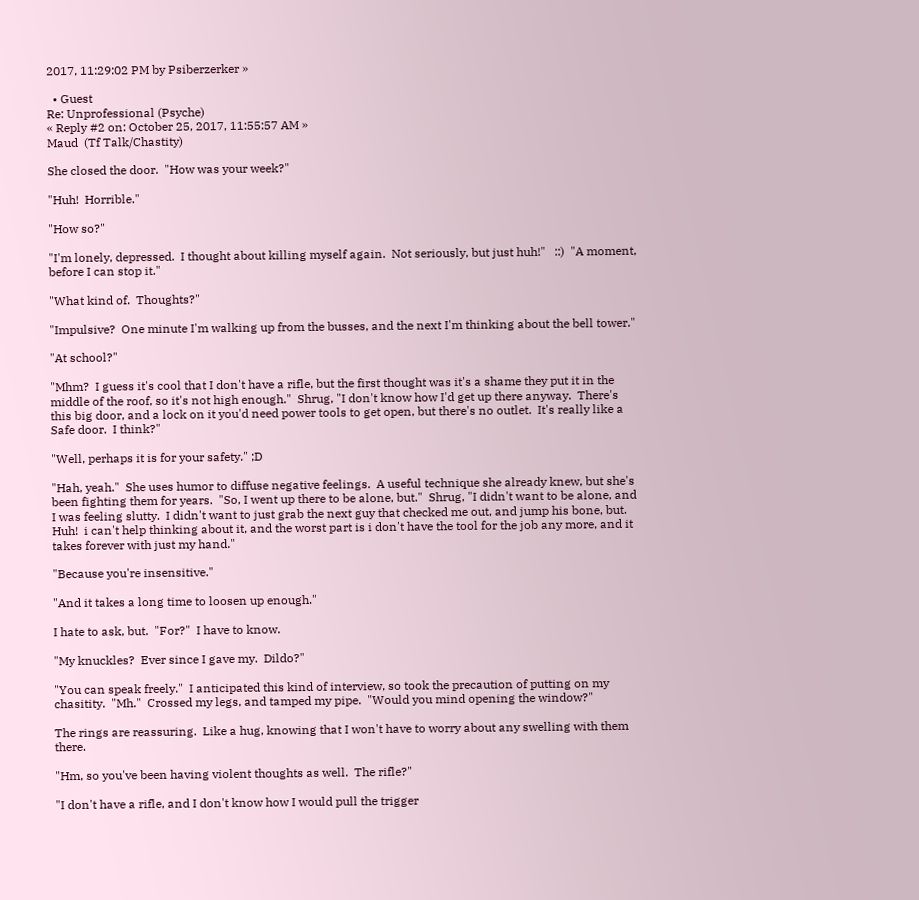2017, 11:29:02 PM by Psiberzerker »

  • Guest
Re: Unprofessional (Psyche)
« Reply #2 on: October 25, 2017, 11:55:57 AM »
Maud  (Tf Talk/Chastity)

She closed the door.  "How was your week?"

"Huh!  Horrible."

"How so?"

"I'm lonely, depressed.  I thought about killing myself again.  Not seriously, but just huh!"   ::)  "A moment, before I can stop it."

"What kind of.  Thoughts?"

"Impulsive?  One minute I'm walking up from the busses, and the next I'm thinking about the bell tower."

"At school?"

"Mhm?  I guess it's cool that I don't have a rifle, but the first thought was it's a shame they put it in the middle of the roof, so it's not high enough."  Shrug, "I don't know how I'd get up there anyway.  There's this big door, and a lock on it you'd need power tools to get open, but there's no outlet.  It's really like a Safe door.  I think?"

"Well, perhaps it is for your safety." ;D

"Hah, yeah."  She uses humor to diffuse negative feelings.  A useful technique she already knew, but she's been fighting them for years.  "So, I went up there to be alone, but."  Shrug, "I didn't want to be alone, and I was feeling slutty.  I didn't want to just grab the next guy that checked me out, and jump his bone, but.  Huh!  i can't help thinking about it, and the worst part is i don't have the tool for the job any more, and it takes forever with just my hand."

"Because you're insensitive."

"And it takes a long time to loosen up enough."

I hate to ask, but.  "For?"  I have to know.

"My knuckles?  Ever since I gave my.  Dildo?"

"You can speak freely."  I anticipated this kind of interview, so took the precaution of putting on my chasitity.  "Mh."  Crossed my legs, and tamped my pipe.  "Would you mind opening the window?"

The rings are reassuring.  Like a hug, knowing that I won't have to worry about any swelling with them there.

"Hm, so you've been having violent thoughts as well.  The rifle?"

"I don't have a rifle, and I don't know how I would pull the trigger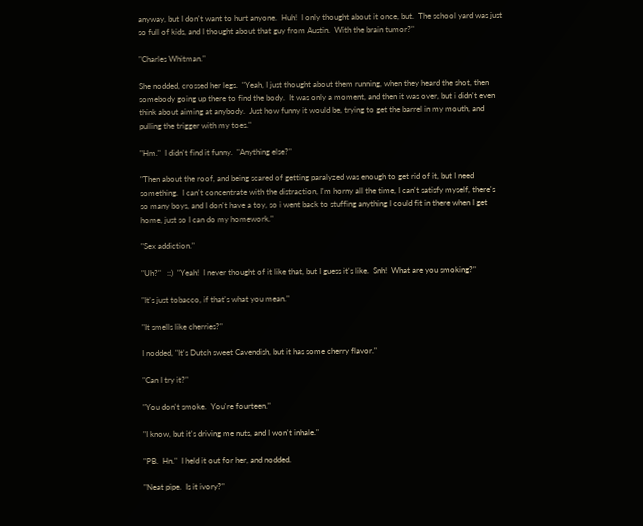anyway, but I don't want to hurt anyone.  Huh!  I only thought about it once, but.  The school yard was just so full of kids, and I thought about that guy from Austin.  With the brain tumor?"

"Charles Whitman."

She nodded, crossed her legs.  "Yeah, I just thought about them running, when they heard the shot, then somebody going up there to find the body.  It was only a moment, and then it was over, but i didn't even think about aiming at anybody.  Just how funny it would be, trying to get the barrel in my mouth, and pulling the trigger with my toes."

"Hm."  I didn't find it funny.  "Anything else?"

"Then about the roof, and being scared of getting paralyzed was enough to get rid of it, but I need something.  I can't concentrate with the distraction, I'm horny all the time, I can't satisfy myself, there's so many boys, and I don't have a toy, so i went back to stuffing anything I could fit in there when I get home, just so I can do my homework."

"Sex addiction."

"Uh?"   ::)  "Yeah!  I never thought of it like that, but I guess it's like.  Snh!  What are you smoking?"

"It's just tobacco, if that's what you mean."

"It smells like cherries?"

I nodded, "It's Dutch sweet Cavendish, but it has some cherry flavor."

"Can I try it?"

"You don't smoke.  You're fourteen."

"I know, but it's driving me nuts, and I won't inhale."

"PB.  Hn."  I held it out for her, and nodded.

"Neat pipe.  Is it ivory?"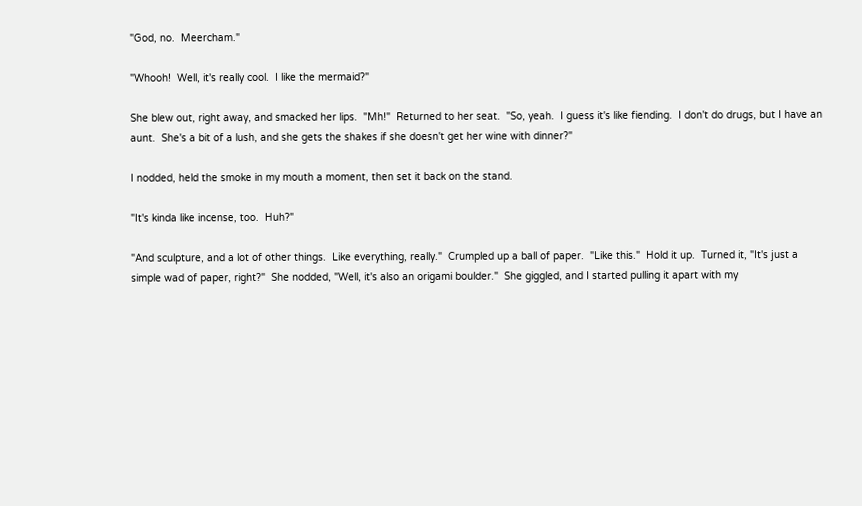"God, no.  Meercham."

"Whooh!  Well, it's really cool.  I like the mermaid?"

She blew out, right away, and smacked her lips.  "Mh!"  Returned to her seat.  "So, yeah.  I guess it's like fiending.  I don't do drugs, but I have an aunt.  She's a bit of a lush, and she gets the shakes if she doesn't get her wine with dinner?"

I nodded, held the smoke in my mouth a moment, then set it back on the stand.

"It's kinda like incense, too.  Huh?"

"And sculpture, and a lot of other things.  Like everything, really."  Crumpled up a ball of paper.  "Like this."  Hold it up.  Turned it, "It's just a simple wad of paper, right?"  She nodded, "Well, it's also an origami boulder."  She giggled, and I started pulling it apart with my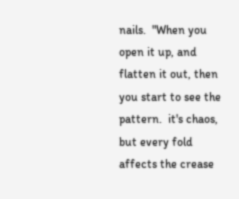nails.  "When you open it up, and flatten it out, then you start to see the pattern.  it's chaos, but every fold affects the crease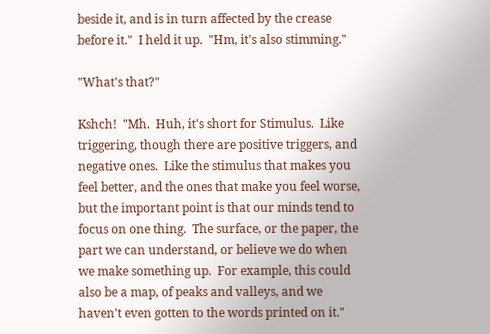beside it, and is in turn affected by the crease before it."  I held it up.  "Hm, it's also stimming."

"What's that?"

Kshch!  "Mh.  Huh, it's short for Stimulus.  Like triggering, though there are positive triggers, and negative ones.  Like the stimulus that makes you feel better, and the ones that make you feel worse, but the important point is that our minds tend to focus on one thing.  The surface, or the paper, the part we can understand, or believe we do when we make something up.  For example, this could also be a map, of peaks and valleys, and we haven't even gotten to the words printed on it."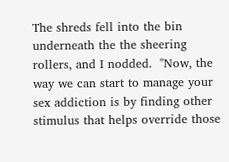The shreds fell into the bin underneath the the sheering rollers, and I nodded.  "Now, the way we can start to manage your sex addiction is by finding other stimulus that helps override those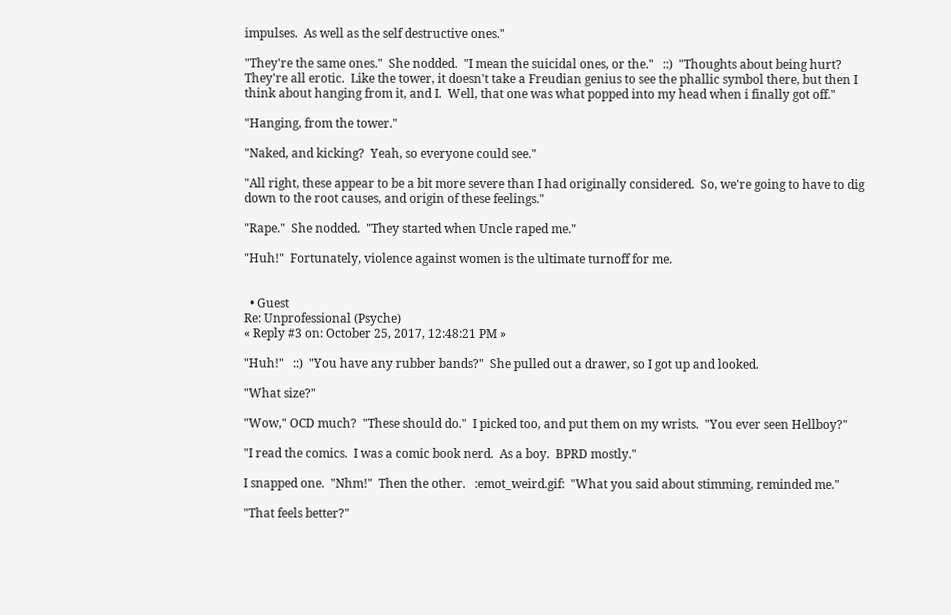impulses.  As well as the self destructive ones."

"They're the same ones."  She nodded.  "I mean the suicidal ones, or the."   ::)  "Thoughts about being hurt?  They're all erotic.  Like the tower, it doesn't take a Freudian genius to see the phallic symbol there, but then I think about hanging from it, and I.  Well, that one was what popped into my head when i finally got off."

"Hanging, from the tower."

"Naked, and kicking?  Yeah, so everyone could see."

"All right, these appear to be a bit more severe than I had originally considered.  So, we're going to have to dig down to the root causes, and origin of these feelings."

"Rape."  She nodded.  "They started when Uncle raped me."

"Huh!"  Fortunately, violence against women is the ultimate turnoff for me.


  • Guest
Re: Unprofessional (Psyche)
« Reply #3 on: October 25, 2017, 12:48:21 PM »

"Huh!"   ::)  "You have any rubber bands?"  She pulled out a drawer, so I got up and looked.

"What size?"

"Wow," OCD much?  "These should do."  I picked too, and put them on my wrists.  "You ever seen Hellboy?"

"I read the comics.  I was a comic book nerd.  As a boy.  BPRD mostly."

I snapped one.  "Nhm!"  Then the other.   :emot_weird.gif:  "What you said about stimming, reminded me."

"That feels better?"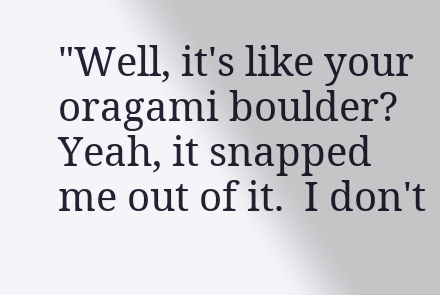"Well, it's like your oragami boulder?  Yeah, it snapped me out of it.  I don't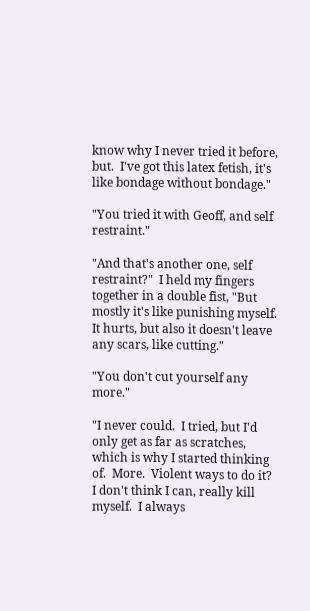know why I never tried it before, but.  I've got this latex fetish, it's like bondage without bondage."

"You tried it with Geoff, and self restraint."

"And that's another one, self restraint?"  I held my fingers together in a double fist, "But mostly it's like punishing myself.  It hurts, but also it doesn't leave any scars, like cutting."

"You don't cut yourself any more."

"I never could.  I tried, but I'd only get as far as scratches, which is why I started thinking of.  More.  Violent ways to do it?  I don't think I can, really kill myself.  I always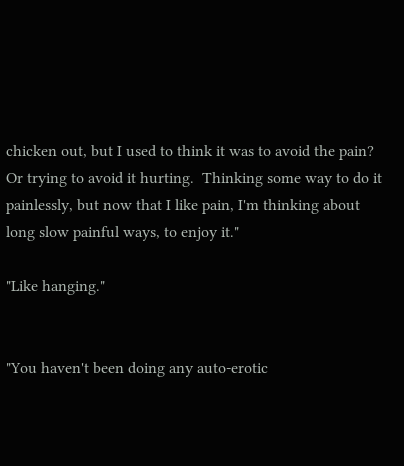chicken out, but I used to think it was to avoid the pain?  Or trying to avoid it hurting.  Thinking some way to do it painlessly, but now that I like pain, I'm thinking about long slow painful ways, to enjoy it."

"Like hanging."


"You haven't been doing any auto-erotic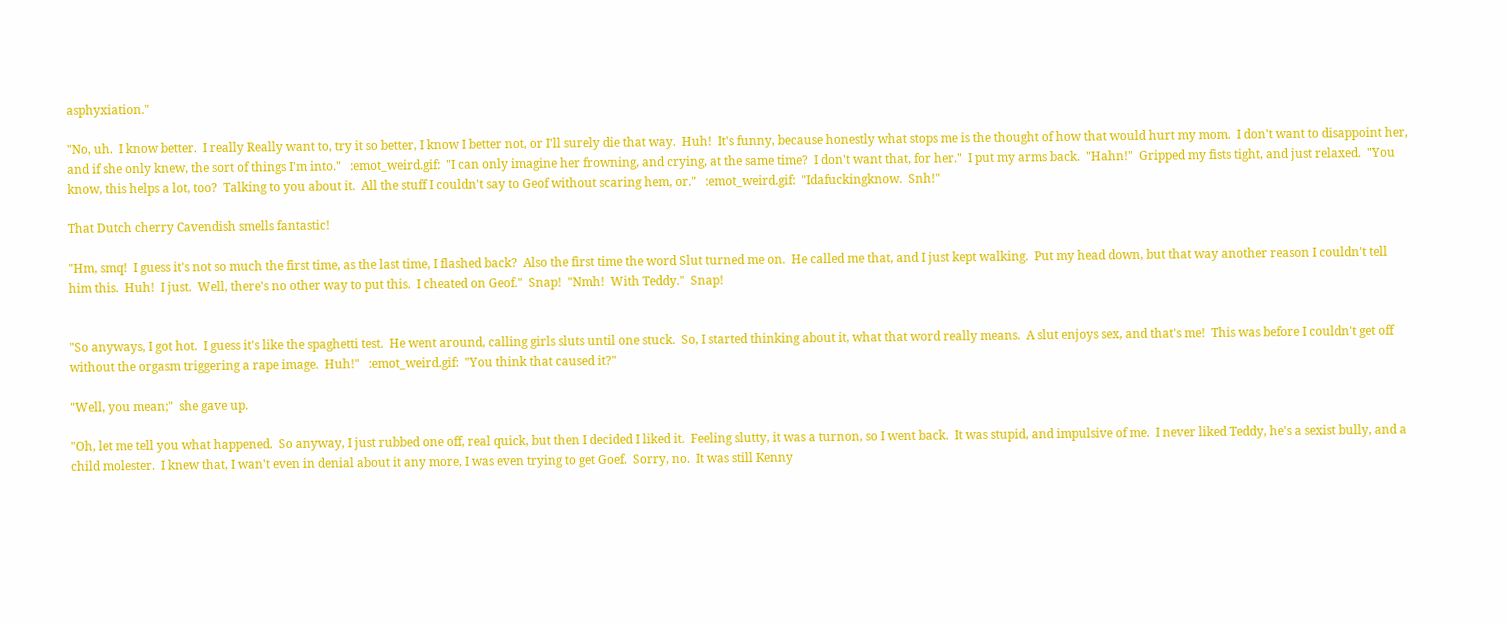asphyxiation."

"No, uh.  I know better.  I really Really want to, try it so better, I know I better not, or I'll surely die that way.  Huh!  It's funny, because honestly what stops me is the thought of how that would hurt my mom.  I don't want to disappoint her, and if she only knew, the sort of things I'm into."   :emot_weird.gif:  "I can only imagine her frowning, and crying, at the same time?  I don't want that, for her."  I put my arms back.  "Hahn!"  Gripped my fists tight, and just relaxed.  "You know, this helps a lot, too?  Talking to you about it.  All the stuff I couldn't say to Geof without scaring hem, or."   :emot_weird.gif:  "Idafuckingknow.  Snh!"

That Dutch cherry Cavendish smells fantastic!

"Hm, smq!  I guess it's not so much the first time, as the last time, I flashed back?  Also the first time the word Slut turned me on.  He called me that, and I just kept walking.  Put my head down, but that way another reason I couldn't tell him this.  Huh!  I just.  Well, there's no other way to put this.  I cheated on Geof."  Snap!  "Nmh!  With Teddy."  Snap!


"So anyways, I got hot.  I guess it's like the spaghetti test.  He went around, calling girls sluts until one stuck.  So, I started thinking about it, what that word really means.  A slut enjoys sex, and that's me!  This was before I couldn't get off without the orgasm triggering a rape image.  Huh!"   :emot_weird.gif:  "You think that caused it?"

"Well, you mean;"  she gave up.

"Oh, let me tell you what happened.  So anyway, I just rubbed one off, real quick, but then I decided I liked it.  Feeling slutty, it was a turnon, so I went back.  It was stupid, and impulsive of me.  I never liked Teddy, he's a sexist bully, and a child molester.  I knew that, I wan't even in denial about it any more, I was even trying to get Goef.  Sorry, no.  It was still Kenny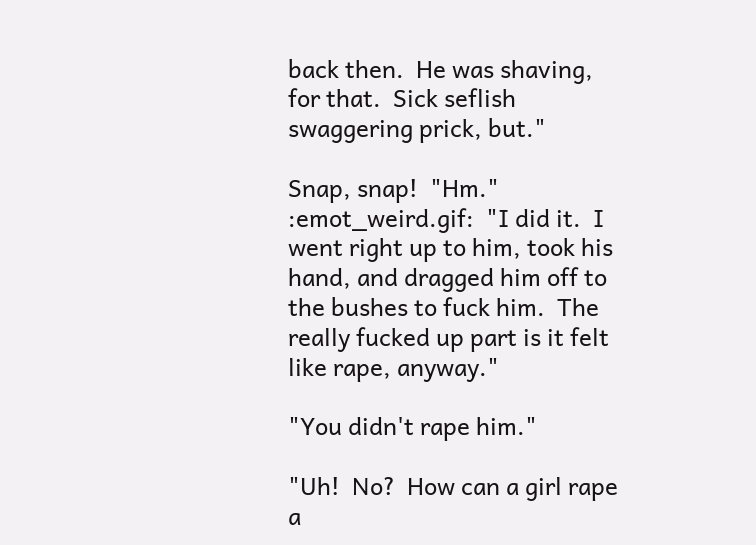back then.  He was shaving, for that.  Sick seflish swaggering prick, but."

Snap, snap!  "Hm."   :emot_weird.gif:  "I did it.  I went right up to him, took his hand, and dragged him off to the bushes to fuck him.  The really fucked up part is it felt like rape, anyway."

"You didn't rape him."

"Uh!  No?  How can a girl rape a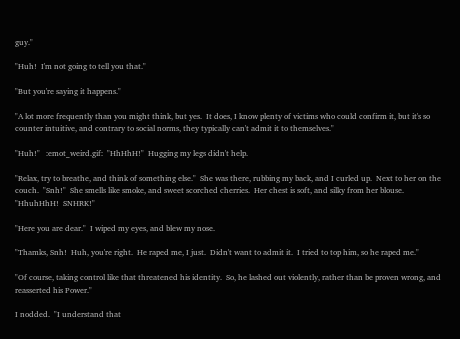guy."

"Huh!  I'm not going to tell you that."

"But you're saying it happens."

"A lot more frequently than you might think, but yes.  It does, I know plenty of victims who could confirm it, but it's so counter intuitive, and contrary to social norms, they typically can't admit it to themselves."

"Huh!"   :emot_weird.gif:  "HhHhH!"  Hugging my legs didn't help.

"Relax, try to breathe, and think of something else."  She was there, rubbing my back, and I curled up.  Next to her on the couch.  "Snh!"  She smells like smoke, and sweet scorched cherries.  Her chest is soft, and silky from her blouse.  "HhuhHhH!  SNHRK!"

"Here you are dear."  I wiped my eyes, and blew my nose.

"Thamks, Snh!  Huh, you're right.  He raped me, I just.  Didn't want to admit it.  I tried to top him, so he raped me."

"Of course, taking control like that threatened his identity.  So, he lashed out violently, rather than be proven wrong, and reasserted his Power."

I nodded.  "I understand that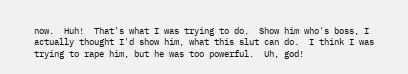now.  Huh!  That's what I was trying to do.  Show him who's boss, I actually thought I'd show him, what this slut can do.  I think I was trying to rape him, but he was too powerful.  Uh, god!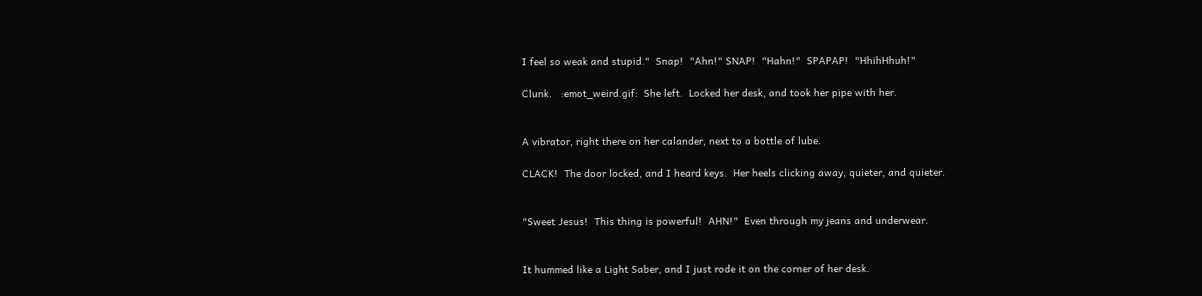I feel so weak and stupid."  Snap!  "Ahn!" SNAP!  "Hahn!"  SPAPAP!  "HhihHhuh!"

Clunk.   :emot_weird.gif:  She left.  Locked her desk, and took her pipe with her.


A vibrator, right there on her calander, next to a bottle of lube.

CLACK!  The door locked, and I heard keys.  Her heels clicking away, quieter, and quieter.


"Sweet Jesus!  This thing is powerful!  AHN!"  Even through my jeans and underwear.


It hummed like a Light Saber, and I just rode it on the corner of her desk.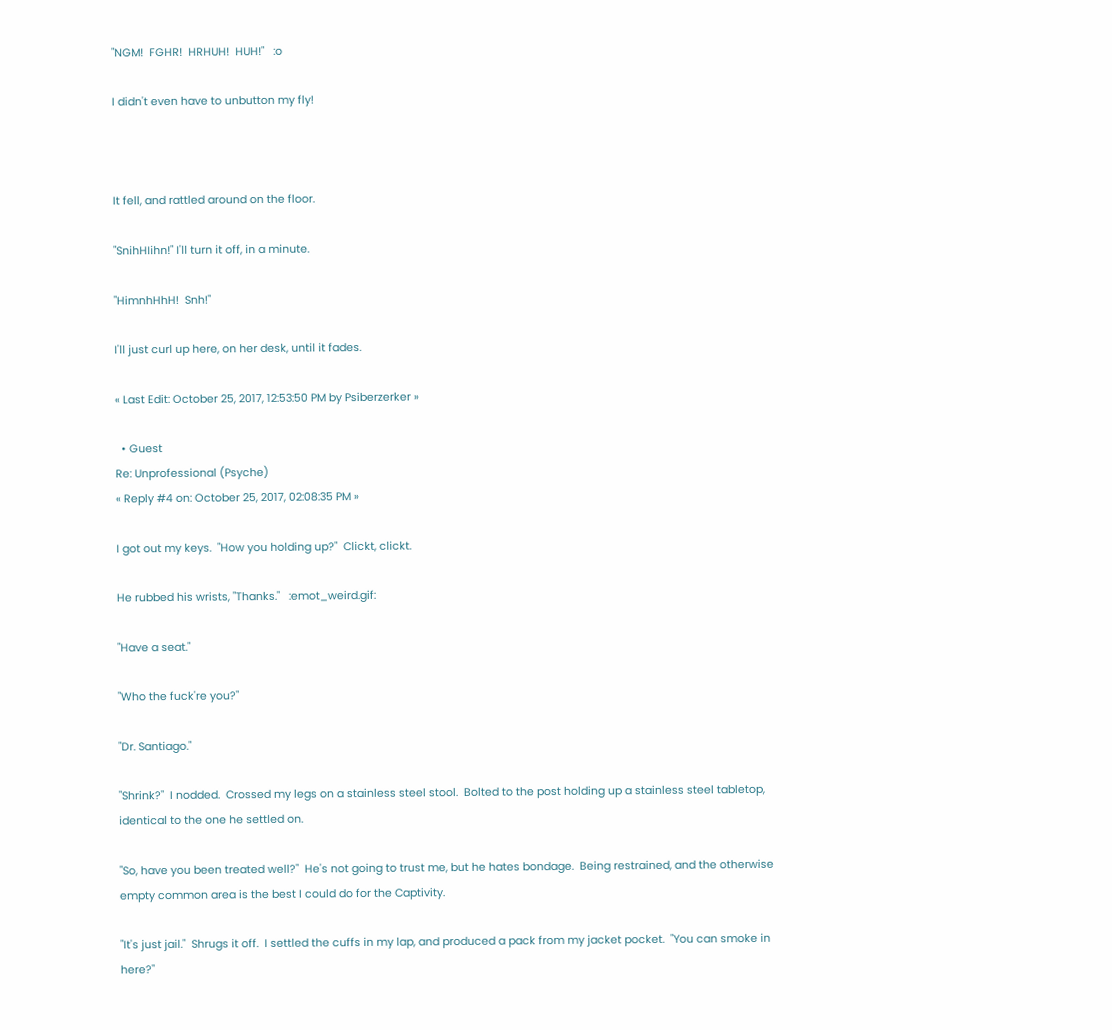"NGM!  FGHR!  HRHUH!  HUH!"   :o

I didn't even have to unbutton my fly!



It fell, and rattled around on the floor.

"SnihHIihn!" I'll turn it off, in a minute.

"HimnhHhH!  Snh!"

I'll just curl up here, on her desk, until it fades.

« Last Edit: October 25, 2017, 12:53:50 PM by Psiberzerker »

  • Guest
Re: Unprofessional (Psyche)
« Reply #4 on: October 25, 2017, 02:08:35 PM »

I got out my keys.  "How you holding up?"  Clickt, clickt.

He rubbed his wrists, "Thanks."   :emot_weird.gif:

"Have a seat."

"Who the fuck're you?"

"Dr. Santiago."

"Shrink?"  I nodded.  Crossed my legs on a stainless steel stool.  Bolted to the post holding up a stainless steel tabletop, identical to the one he settled on.

"So, have you been treated well?"  He's not going to trust me, but he hates bondage.  Being restrained, and the otherwise empty common area is the best I could do for the Captivity.

"It's just jail."  Shrugs it off.  I settled the cuffs in my lap, and produced a pack from my jacket pocket.  "You can smoke in here?"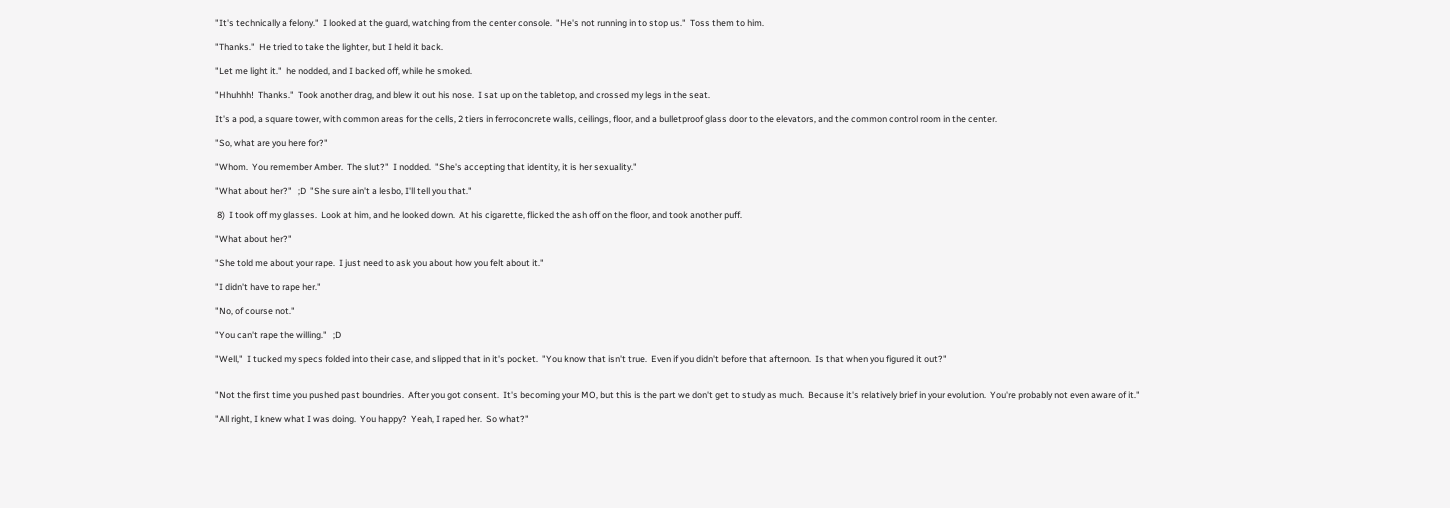"It's technically a felony."  I looked at the guard, watching from the center console.  "He's not running in to stop us."  Toss them to him.

"Thanks."  He tried to take the lighter, but I held it back.

"Let me light it."  he nodded, and I backed off, while he smoked.

"Hhuhhh!  Thanks."  Took another drag, and blew it out his nose.  I sat up on the tabletop, and crossed my legs in the seat.

It's a pod, a square tower, with common areas for the cells, 2 tiers in ferroconcrete walls, ceilings, floor, and a bulletproof glass door to the elevators, and the common control room in the center.

"So, what are you here for?"

"Whom.  You remember Amber.  The slut?"  I nodded.  "She's accepting that identity, it is her sexuality."

"What about her?"   ;D  "She sure ain't a lesbo, I'll tell you that."

 8)  I took off my glasses.  Look at him, and he looked down.  At his cigarette, flicked the ash off on the floor, and took another puff.

"What about her?"

"She told me about your rape.  I just need to ask you about how you felt about it."

"I didn't have to rape her."

"No, of course not."

"You can't rape the willing."   ;D

"Well,"  I tucked my specs folded into their case, and slipped that in it's pocket.  "You know that isn't true.  Even if you didn't before that afternoon.  Is that when you figured it out?"


"Not the first time you pushed past boundries.  After you got consent.  It's becoming your MO, but this is the part we don't get to study as much.  Because it's relatively brief in your evolution.  You're probably not even aware of it."

"All right, I knew what I was doing.  You happy?  Yeah, I raped her.  So what?"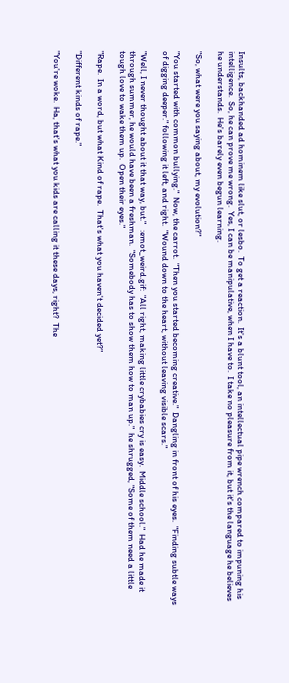Insults, backhanded ad hominem like slut, or lesbo.  To get a reaction.  It's a blunt tool, an intellectual pipe wrench compared to impuning his intelligence.  So, he can prove me wrong.  Yes, I can be manipulative, when I have to.  I take no pleasure from it, but it's the language he believes he understands.  He's barely even begun learning.

"So, what were you saying about, my evolution?"

"You started with common bullying."  Now, the carrot.  "Then you started becoming creative."  Dangling in front of his eyes.  "Finding subtle ways of digging deeper." following it left, and right.  "Wound down to the heart, without leaving visible scars."

"Well, I never thought about it that way, but."   :emot_weird.gif:  "All right, making little crybabies cry is easy.  Middle school."  Had he made it through summer, he would have been a freshman.  "Somebody has to show them how to man up."  he shrugged, "Some of them need a little tough love to wake them up.  Open their eyes."

"Rape.  In a word, but what Kind of rape.  That's what you haven't decided yet?"

"Different kinds of rape."

"You're woke.  Ha, that's what you kids are calling it these days, right?  The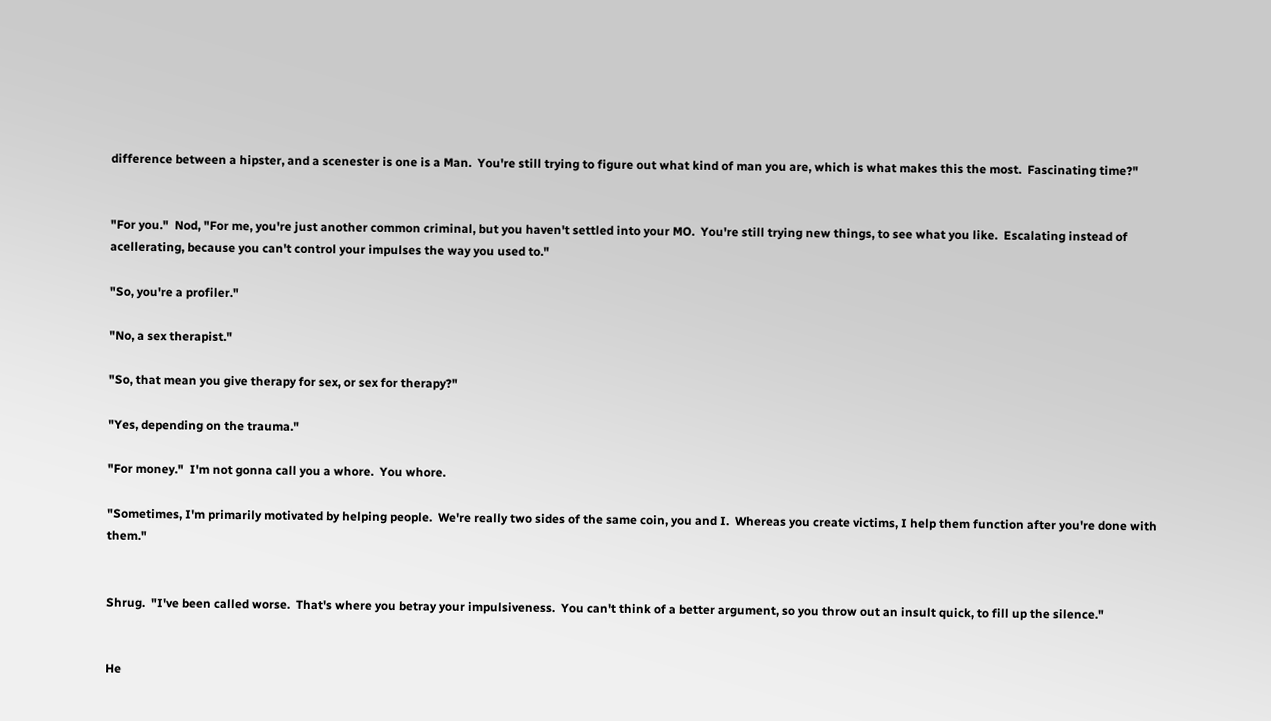difference between a hipster, and a scenester is one is a Man.  You're still trying to figure out what kind of man you are, which is what makes this the most.  Fascinating time?"


"For you."  Nod, "For me, you're just another common criminal, but you haven't settled into your MO.  You're still trying new things, to see what you like.  Escalating instead of acellerating, because you can't control your impulses the way you used to."

"So, you're a profiler."

"No, a sex therapist."

"So, that mean you give therapy for sex, or sex for therapy?"

"Yes, depending on the trauma."

"For money."  I'm not gonna call you a whore.  You whore.

"Sometimes, I'm primarily motivated by helping people.  We're really two sides of the same coin, you and I.  Whereas you create victims, I help them function after you're done with them."


Shrug.  "I've been called worse.  That's where you betray your impulsiveness.  You can't think of a better argument, so you throw out an insult quick, to fill up the silence."


He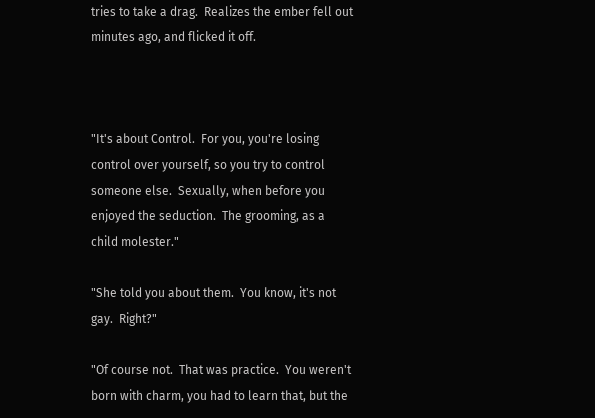tries to take a drag.  Realizes the ember fell out minutes ago, and flicked it off.



"It's about Control.  For you, you're losing control over yourself, so you try to control someone else.  Sexually, when before you enjoyed the seduction.  The grooming, as a child molester."

"She told you about them.  You know, it's not gay.  Right?"

"Of course not.  That was practice.  You weren't born with charm, you had to learn that, but the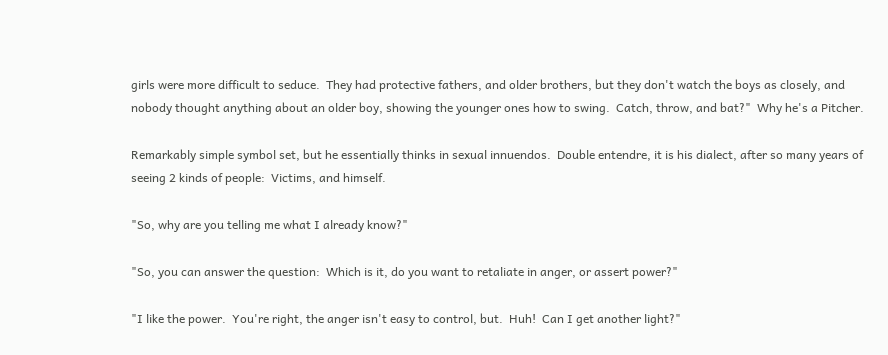girls were more difficult to seduce.  They had protective fathers, and older brothers, but they don't watch the boys as closely, and nobody thought anything about an older boy, showing the younger ones how to swing.  Catch, throw, and bat?"  Why he's a Pitcher.

Remarkably simple symbol set, but he essentially thinks in sexual innuendos.  Double entendre, it is his dialect, after so many years of seeing 2 kinds of people:  Victims, and himself.

"So, why are you telling me what I already know?"

"So, you can answer the question:  Which is it, do you want to retaliate in anger, or assert power?"

"I like the power.  You're right, the anger isn't easy to control, but.  Huh!  Can I get another light?"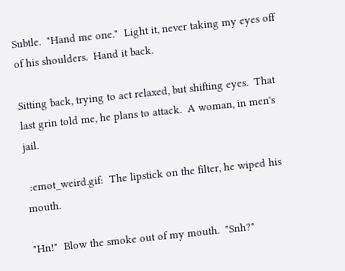Subtle.  "Hand me one."  Light it, never taking my eyes off of his shoulders.  Hand it back.

Sitting back, trying to act relaxed, but shifting eyes.  That last grin told me, he plans to attack.  A woman, in men's jail.

 :emot_weird.gif:  The lipstick on the filter, he wiped his mouth.

"Hn!"  Blow the smoke out of my mouth.  "Snh?"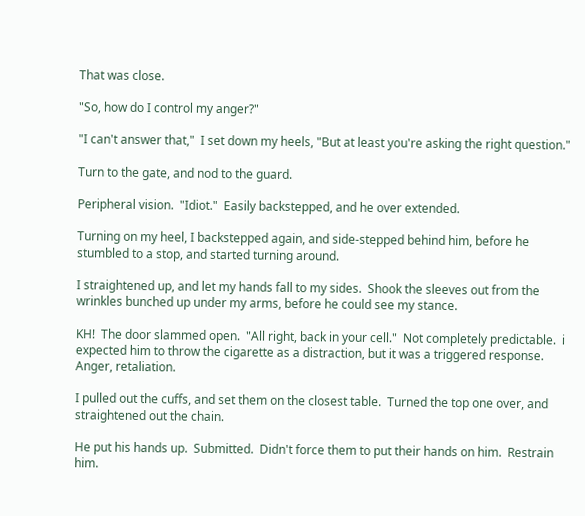That was close.

"So, how do I control my anger?"

"I can't answer that,"  I set down my heels, "But at least you're asking the right question."

Turn to the gate, and nod to the guard.

Peripheral vision.  "Idiot."  Easily backstepped, and he over extended.

Turning on my heel, I backstepped again, and side-stepped behind him, before he stumbled to a stop, and started turning around.

I straightened up, and let my hands fall to my sides.  Shook the sleeves out from the wrinkles bunched up under my arms, before he could see my stance.

KH!  The door slammed open.  "All right, back in your cell."  Not completely predictable.  i expected him to throw the cigarette as a distraction, but it was a triggered response.  Anger, retaliation.

I pulled out the cuffs, and set them on the closest table.  Turned the top one over, and straightened out the chain.

He put his hands up.  Submitted.  Didn't force them to put their hands on him.  Restrain him.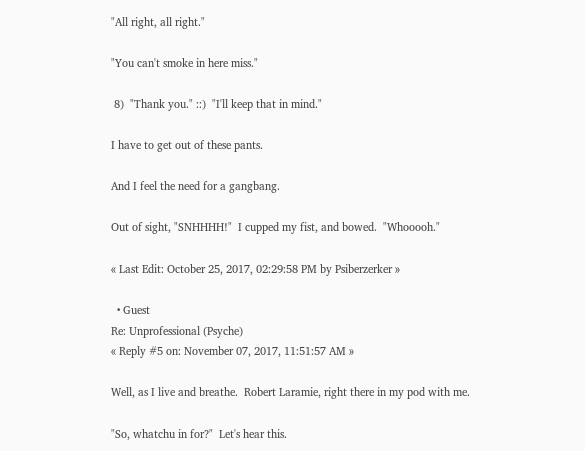"All right, all right."

"You can't smoke in here miss."

 8)  "Thank you." ::)  "I'll keep that in mind."

I have to get out of these pants.

And I feel the need for a gangbang.

Out of sight, "SNHHHH!"  I cupped my fist, and bowed.  "Whooooh."

« Last Edit: October 25, 2017, 02:29:58 PM by Psiberzerker »

  • Guest
Re: Unprofessional (Psyche)
« Reply #5 on: November 07, 2017, 11:51:57 AM »

Well, as I live and breathe.  Robert Laramie, right there in my pod with me.

"So, whatchu in for?"  Let's hear this.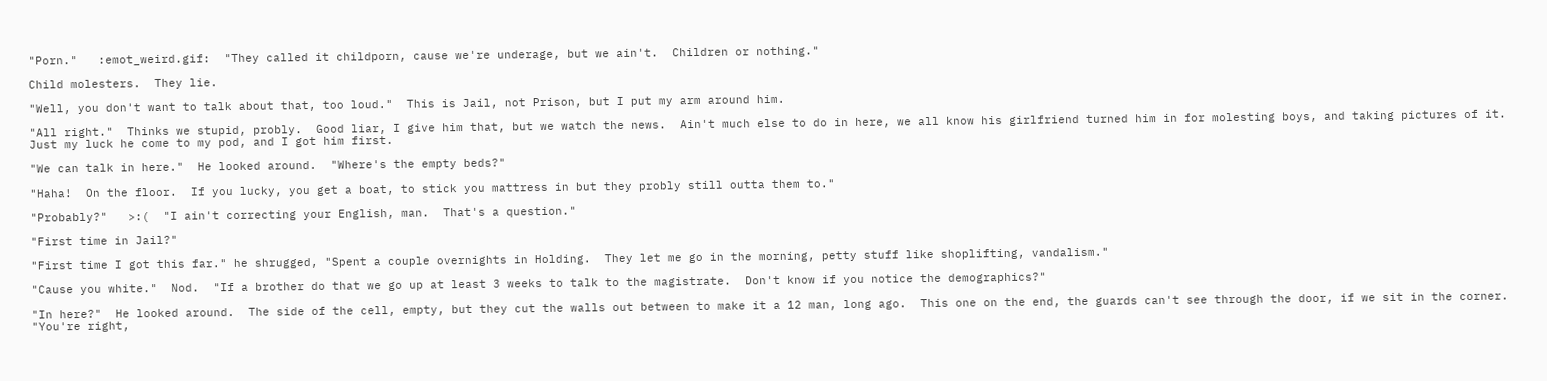"Porn."   :emot_weird.gif:  "They called it childporn, cause we're underage, but we ain't.  Children or nothing."

Child molesters.  They lie.

"Well, you don't want to talk about that, too loud."  This is Jail, not Prison, but I put my arm around him.

"All right."  Thinks we stupid, probly.  Good liar, I give him that, but we watch the news.  Ain't much else to do in here, we all know his girlfriend turned him in for molesting boys, and taking pictures of it.  Just my luck he come to my pod, and I got him first.

"We can talk in here."  He looked around.  "Where's the empty beds?"

"Haha!  On the floor.  If you lucky, you get a boat, to stick you mattress in but they probly still outta them to."

"Probably?"   >:(  "I ain't correcting your English, man.  That's a question."

"First time in Jail?"

"First time I got this far." he shrugged, "Spent a couple overnights in Holding.  They let me go in the morning, petty stuff like shoplifting, vandalism."

"Cause you white."  Nod.  "If a brother do that we go up at least 3 weeks to talk to the magistrate.  Don't know if you notice the demographics?"

"In here?"  He looked around.  The side of the cell, empty, but they cut the walls out between to make it a 12 man, long ago.  This one on the end, the guards can't see through the door, if we sit in the corner.  "You're right,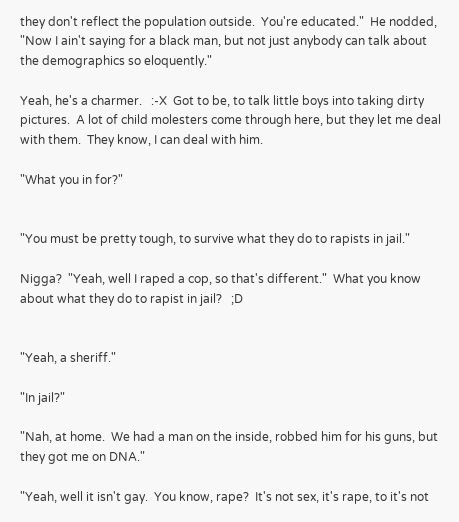they don't reflect the population outside.  You're educated."  He nodded, "Now I ain't saying for a black man, but not just anybody can talk about the demographics so eloquently."

Yeah, he's a charmer.   :-X  Got to be, to talk little boys into taking dirty pictures.  A lot of child molesters come through here, but they let me deal with them.  They know, I can deal with him.

"What you in for?"


"You must be pretty tough, to survive what they do to rapists in jail."

Nigga?  "Yeah, well I raped a cop, so that's different."  What you know about what they do to rapist in jail?   ;D


"Yeah, a sheriff."

"In jail?"

"Nah, at home.  We had a man on the inside, robbed him for his guns, but they got me on DNA."

"Yeah, well it isn't gay.  You know, rape?  It's not sex, it's rape, to it's not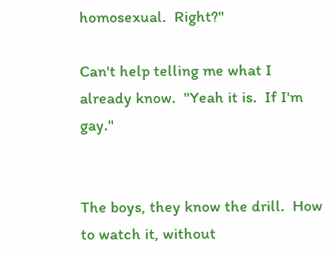homosexual.  Right?"

Can't help telling me what I already know.  "Yeah it is.  If I'm gay."


The boys, they know the drill.  How to watch it, without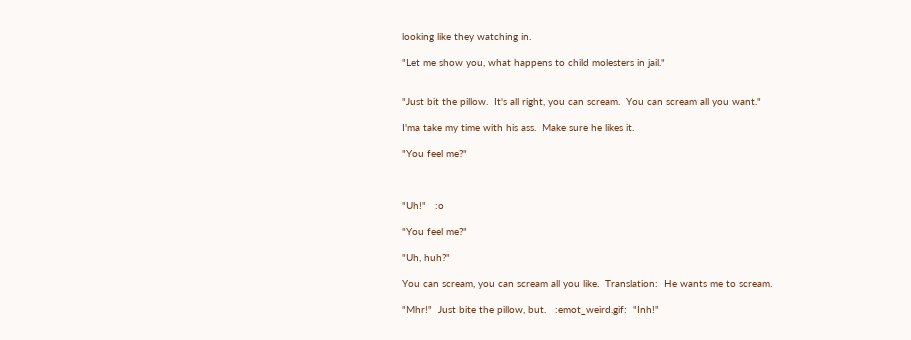looking like they watching in.

"Let me show you, what happens to child molesters in jail."


"Just bit the pillow.  It's all right, you can scream.  You can scream all you want."

I'ma take my time with his ass.  Make sure he likes it.

"You feel me?"



"Uh!"   :o

"You feel me?"

"Uh, huh?"

You can scream, you can scream all you like.  Translation:  He wants me to scream.

"Mhr!"  Just bite the pillow, but.   :emot_weird.gif:  "Inh!"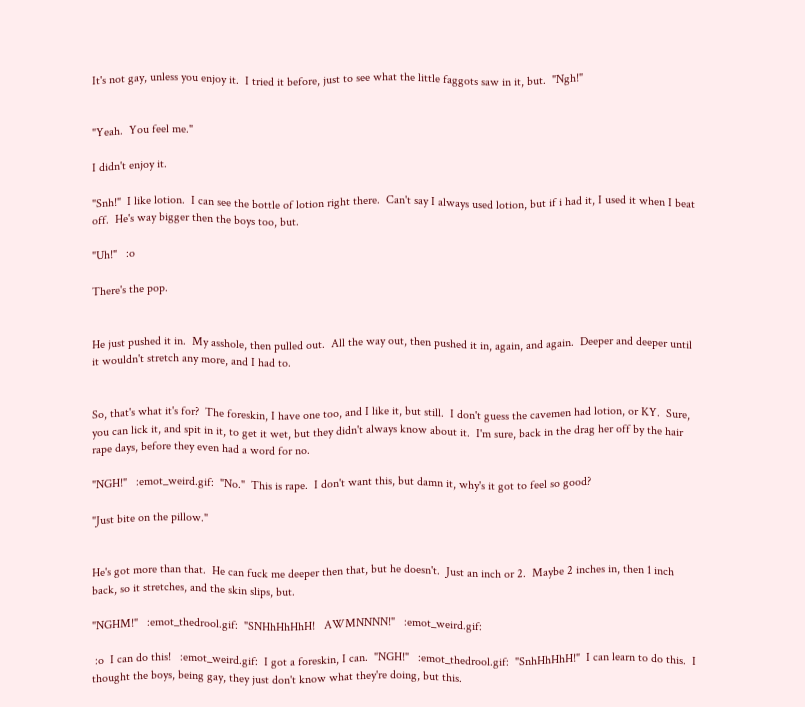It's not gay, unless you enjoy it.  I tried it before, just to see what the little faggots saw in it, but.  "Ngh!"


"Yeah.  You feel me."

I didn't enjoy it.

"Snh!"  I like lotion.  I can see the bottle of lotion right there.  Can't say I always used lotion, but if i had it, I used it when I beat off.  He's way bigger then the boys too, but.

"Uh!"   :o

There's the pop.


He just pushed it in.  My asshole, then pulled out.  All the way out, then pushed it in, again, and again.  Deeper and deeper until it wouldn't stretch any more, and I had to.


So, that's what it's for?  The foreskin, I have one too, and I like it, but still.  I don't guess the cavemen had lotion, or KY.  Sure, you can lick it, and spit in it, to get it wet, but they didn't always know about it.  I'm sure, back in the drag her off by the hair rape days, before they even had a word for no.

"NGH!"   :emot_weird.gif:  "No."  This is rape.  I don't want this, but damn it, why's it got to feel so good?

"Just bite on the pillow."


He's got more than that.  He can fuck me deeper then that, but he doesn't.  Just an inch or 2.  Maybe 2 inches in, then 1 inch back, so it stretches, and the skin slips, but.

"NGHM!"   :emot_thedrool.gif:  "SNHhHhHhH!   AWMNNNN!"   :emot_weird.gif:

 :o  I can do this!   :emot_weird.gif:  I got a foreskin, I can.  "NGH!"   :emot_thedrool.gif:  "SnhHhHhH!"  I can learn to do this.  I thought the boys, being gay, they just don't know what they're doing, but this.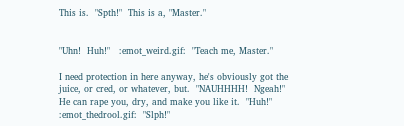This is.  "Spth!"  This is a, "Master."


"Uhn!  Huh!"   :emot_weird.gif:  "Teach me, Master."

I need protection in here anyway, he's obviously got the juice, or cred, or whatever, but.  "NAUHHHH!  Ngeah!"  He can rape you, dry, and make you like it.  "Huh!"   :emot_thedrool.gif:  "Slph!"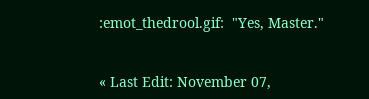:emot_thedrool.gif:  "Yes, Master."


« Last Edit: November 07,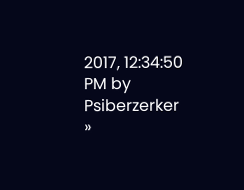2017, 12:34:50 PM by Psiberzerker »